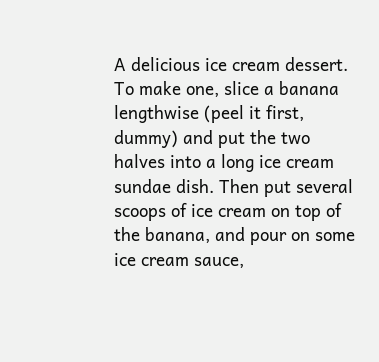A delicious ice cream dessert. To make one, slice a banana lengthwise (peel it first, dummy) and put the two halves into a long ice cream sundae dish. Then put several scoops of ice cream on top of the banana, and pour on some ice cream sauce,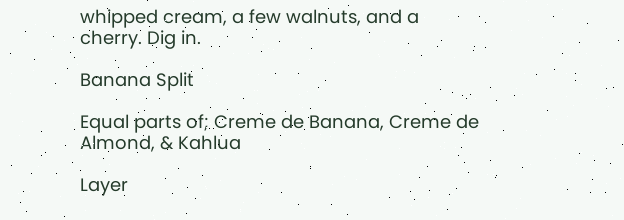whipped cream, a few walnuts, and a cherry. Dig in.

Banana Split

Equal parts of; Creme de Banana, Creme de Almond, & Kahlua

Layer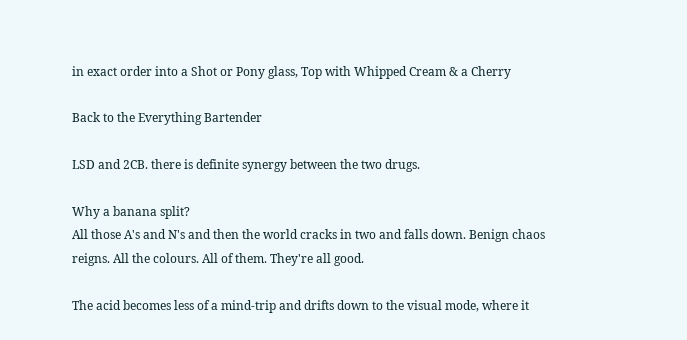in exact order into a Shot or Pony glass, Top with Whipped Cream & a Cherry

Back to the Everything Bartender

LSD and 2CB. there is definite synergy between the two drugs.

Why a banana split?
All those A's and N's and then the world cracks in two and falls down. Benign chaos reigns. All the colours. All of them. They're all good.

The acid becomes less of a mind-trip and drifts down to the visual mode, where it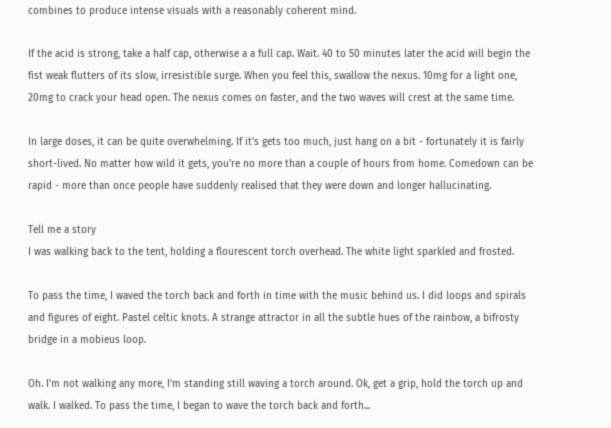combines to produce intense visuals with a reasonably coherent mind.

If the acid is strong, take a half cap, otherwise a a full cap. Wait. 40 to 50 minutes later the acid will begin the fist weak flutters of its slow, irresistible surge. When you feel this, swallow the nexus. 10mg for a light one, 20mg to crack your head open. The nexus comes on faster, and the two waves will crest at the same time.

In large doses, it can be quite overwhelming. If it's gets too much, just hang on a bit - fortunately it is fairly short-lived. No matter how wild it gets, you're no more than a couple of hours from home. Comedown can be rapid - more than once people have suddenly realised that they were down and longer hallucinating.

Tell me a story
I was walking back to the tent, holding a flourescent torch overhead. The white light sparkled and frosted.

To pass the time, I waved the torch back and forth in time with the music behind us. I did loops and spirals and figures of eight. Pastel celtic knots. A strange attractor in all the subtle hues of the rainbow, a bifrosty bridge in a mobieus loop.

Oh. I'm not walking any more, I'm standing still waving a torch around. Ok, get a grip, hold the torch up and walk. I walked. To pass the time, I began to wave the torch back and forth...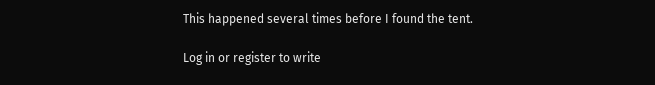This happened several times before I found the tent.

Log in or register to write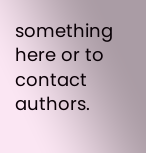something here or to contact authors.